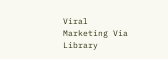Viral Marketing Via Library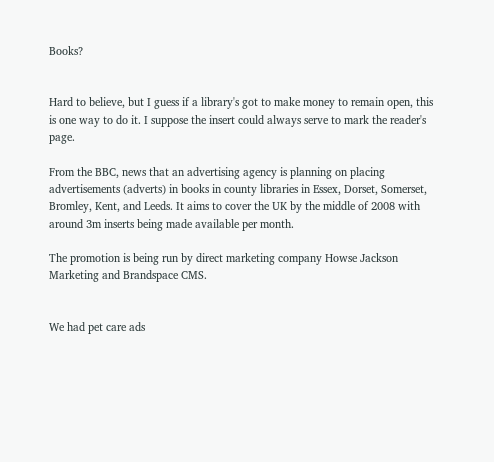Books?


Hard to believe, but I guess if a library's got to make money to remain open, this is one way to do it. I suppose the insert could always serve to mark the reader's page.

From the BBC, news that an advertising agency is planning on placing advertisements (adverts) in books in county libraries in Essex, Dorset, Somerset, Bromley, Kent, and Leeds. It aims to cover the UK by the middle of 2008 with around 3m inserts being made available per month.

The promotion is being run by direct marketing company Howse Jackson Marketing and Brandspace CMS.


We had pet care ads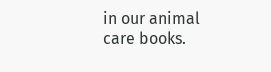in our animal care books.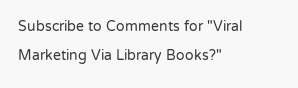Subscribe to Comments for "Viral Marketing Via Library Books?"